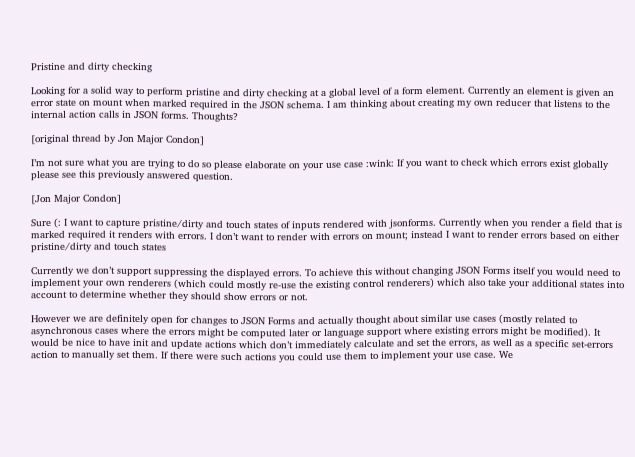Pristine and dirty checking

Looking for a solid way to perform pristine and dirty checking at a global level of a form element. Currently an element is given an error state on mount when marked required in the JSON schema. I am thinking about creating my own reducer that listens to the internal action calls in JSON forms. Thoughts?

[original thread by Jon Major Condon]

I’m not sure what you are trying to do so please elaborate on your use case :wink: If you want to check which errors exist globally please see this previously answered question.

[Jon Major Condon]

Sure (: I want to capture pristine/dirty and touch states of inputs rendered with jsonforms. Currently when you render a field that is marked required it renders with errors. I don’t want to render with errors on mount; instead I want to render errors based on either pristine/dirty and touch states

Currently we don’t support suppressing the displayed errors. To achieve this without changing JSON Forms itself you would need to implement your own renderers (which could mostly re-use the existing control renderers) which also take your additional states into account to determine whether they should show errors or not.

However we are definitely open for changes to JSON Forms and actually thought about similar use cases (mostly related to asynchronous cases where the errors might be computed later or language support where existing errors might be modified). It would be nice to have init and update actions which don’t immediately calculate and set the errors, as well as a specific set-errors action to manually set them. If there were such actions you could use them to implement your use case. We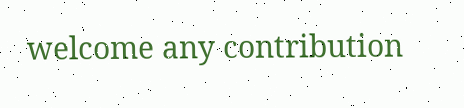welcome any contribution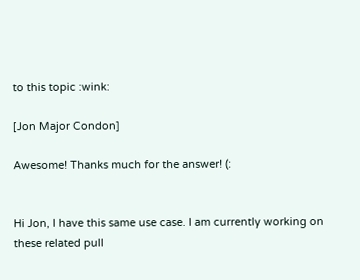to this topic :wink:

[Jon Major Condon]

Awesome! Thanks much for the answer! (:


Hi Jon, I have this same use case. I am currently working on these related pull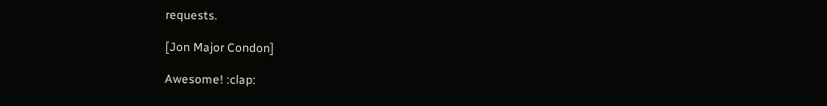requests.

[Jon Major Condon]

Awesome! :clap: